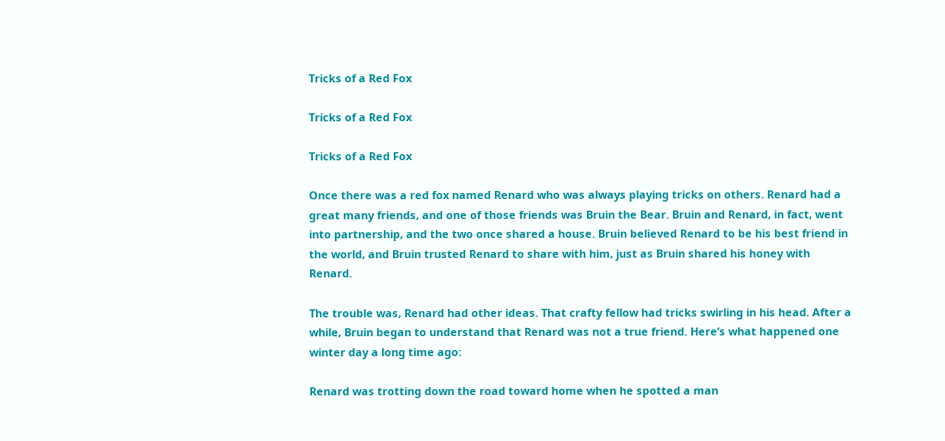Tricks of a Red Fox

Tricks of a Red Fox

Tricks of a Red Fox

Once there was a red fox named Renard who was always playing tricks on others. Renard had a great many friends, and one of those friends was Bruin the Bear. Bruin and Renard, in fact, went into partnership, and the two once shared a house. Bruin believed Renard to be his best friend in the world, and Bruin trusted Renard to share with him, just as Bruin shared his honey with Renard.

The trouble was, Renard had other ideas. That crafty fellow had tricks swirling in his head. After a while, Bruin began to understand that Renard was not a true friend. Here’s what happened one winter day a long time ago:

Renard was trotting down the road toward home when he spotted a man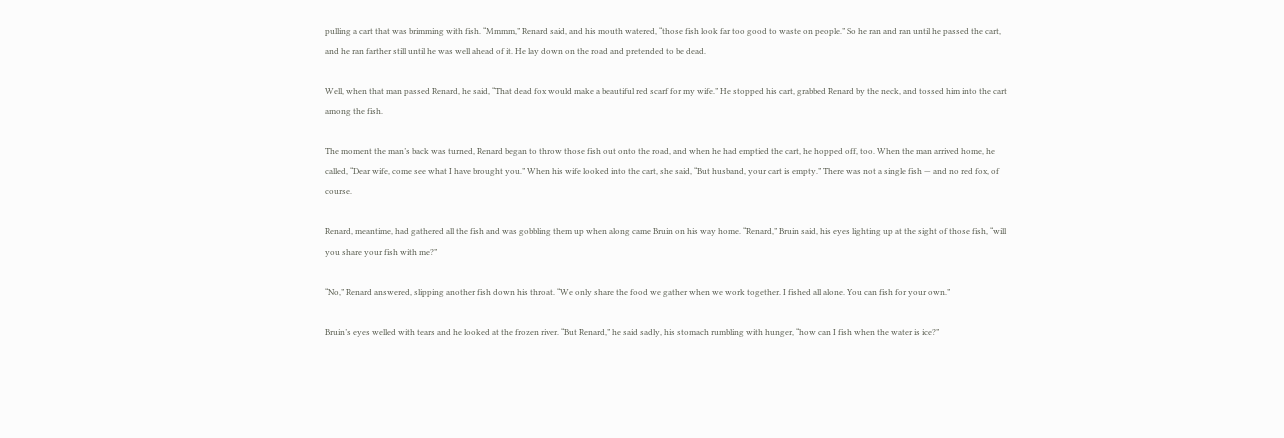pulling a cart that was brimming with fish. “Mmmm,” Renard said, and his mouth watered, “those fish look far too good to waste on people.” So he ran and ran until he passed the cart, and he ran farther still until he was well ahead of it. He lay down on the road and pretended to be dead.

Well, when that man passed Renard, he said, “That dead fox would make a beautiful red scarf for my wife.” He stopped his cart, grabbed Renard by the neck, and tossed him into the cart among the fish.

The moment the man’s back was turned, Renard began to throw those fish out onto the road, and when he had emptied the cart, he hopped off, too. When the man arrived home, he called, “Dear wife, come see what I have brought you.” When his wife looked into the cart, she said, “But husband, your cart is empty.” There was not a single fish — and no red fox, of course.

Renard, meantime, had gathered all the fish and was gobbling them up when along came Bruin on his way home. “Renard,” Bruin said, his eyes lighting up at the sight of those fish, “will you share your fish with me?”

“No,” Renard answered, slipping another fish down his throat. “We only share the food we gather when we work together. I fished all alone. You can fish for your own.”

Bruin’s eyes welled with tears and he looked at the frozen river. “But Renard,” he said sadly, his stomach rumbling with hunger, “how can I fish when the water is ice?”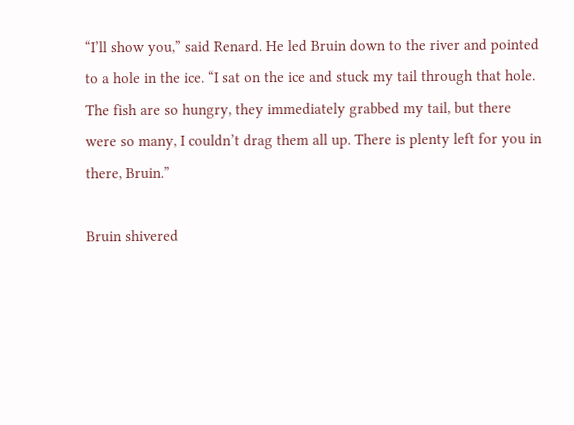“I’ll show you,” said Renard. He led Bruin down to the river and pointed to a hole in the ice. “I sat on the ice and stuck my tail through that hole. The fish are so hungry, they immediately grabbed my tail, but there were so many, I couldn’t drag them all up. There is plenty left for you in there, Bruin.”

Bruin shivered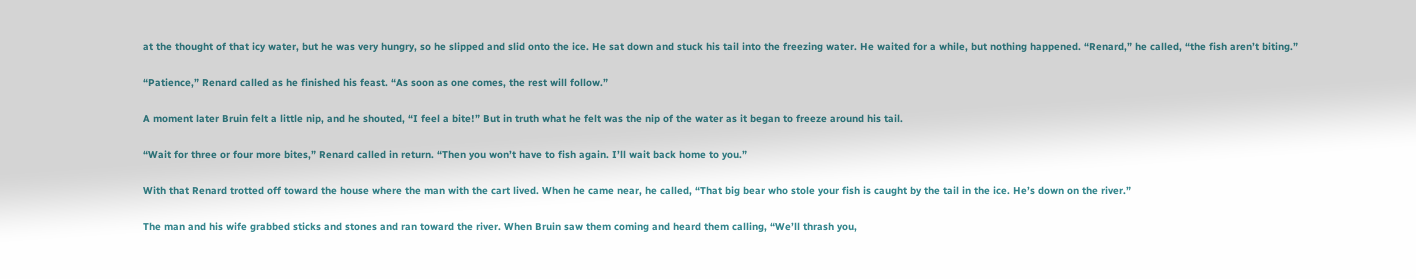at the thought of that icy water, but he was very hungry, so he slipped and slid onto the ice. He sat down and stuck his tail into the freezing water. He waited for a while, but nothing happened. “Renard,” he called, “the fish aren’t biting.”

“Patience,” Renard called as he finished his feast. “As soon as one comes, the rest will follow.”

A moment later Bruin felt a little nip, and he shouted, “I feel a bite!” But in truth what he felt was the nip of the water as it began to freeze around his tail.

“Wait for three or four more bites,” Renard called in return. “Then you won’t have to fish again. I’ll wait back home to you.”

With that Renard trotted off toward the house where the man with the cart lived. When he came near, he called, “That big bear who stole your fish is caught by the tail in the ice. He’s down on the river.”

The man and his wife grabbed sticks and stones and ran toward the river. When Bruin saw them coming and heard them calling, “We’ll thrash you,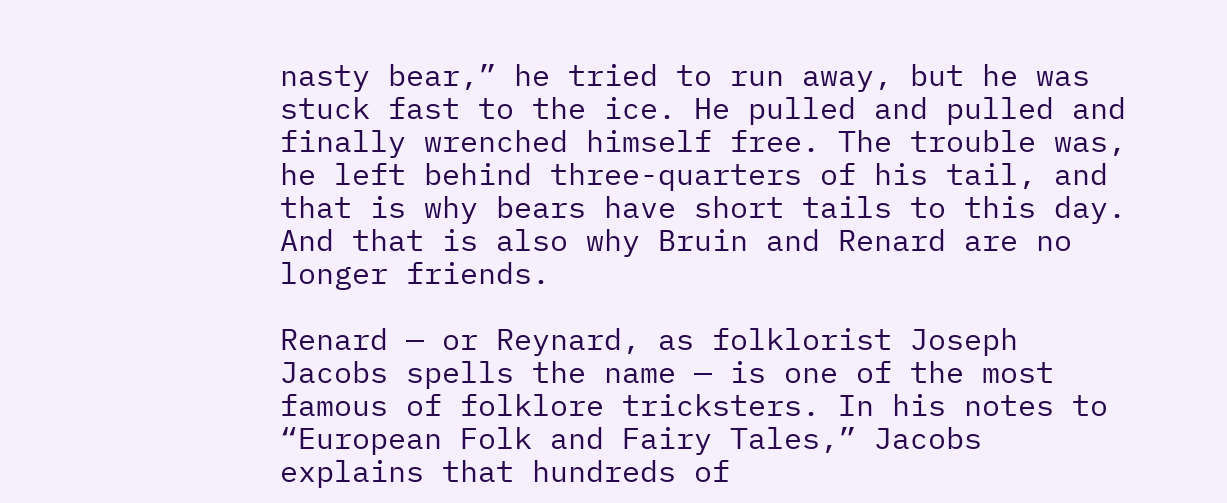nasty bear,” he tried to run away, but he was stuck fast to the ice. He pulled and pulled and finally wrenched himself free. The trouble was, he left behind three-quarters of his tail, and that is why bears have short tails to this day. And that is also why Bruin and Renard are no longer friends.

Renard — or Reynard, as folklorist Joseph Jacobs spells the name — is one of the most famous of folklore tricksters. In his notes to “European Folk and Fairy Tales,” Jacobs explains that hundreds of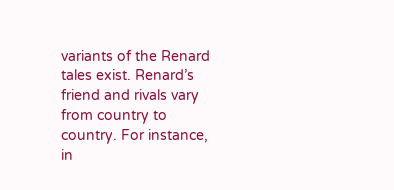variants of the Renard tales exist. Renard’s friend and rivals vary from country to country. For instance, in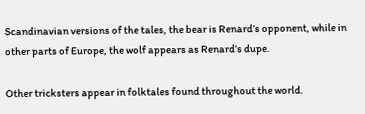Scandinavian versions of the tales, the bear is Renard’s opponent, while in other parts of Europe, the wolf appears as Renard’s dupe.

Other tricksters appear in folktales found throughout the world.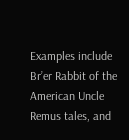Examples include Br’er Rabbit of the American Uncle Remus tales, and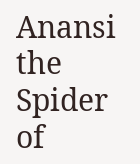Anansi the Spider of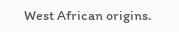West African origins.